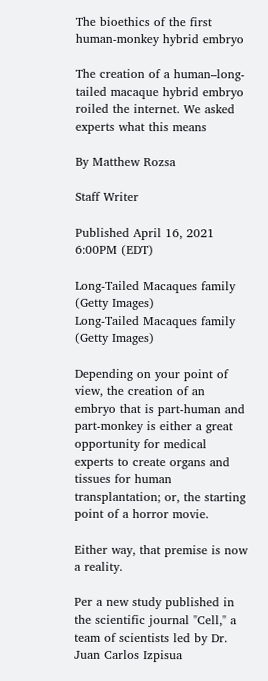The bioethics of the first human-monkey hybrid embryo

The creation of a human–long-tailed macaque hybrid embryo roiled the internet. We asked experts what this means

By Matthew Rozsa

Staff Writer

Published April 16, 2021 6:00PM (EDT)

Long-Tailed Macaques family (Getty Images)
Long-Tailed Macaques family (Getty Images)

Depending on your point of view, the creation of an embryo that is part-human and part-monkey is either a great opportunity for medical experts to create organs and tissues for human transplantation; or, the starting point of a horror movie.

Either way, that premise is now a reality.

Per a new study published in the scientific journal "Cell," a team of scientists led by Dr. Juan Carlos Izpisua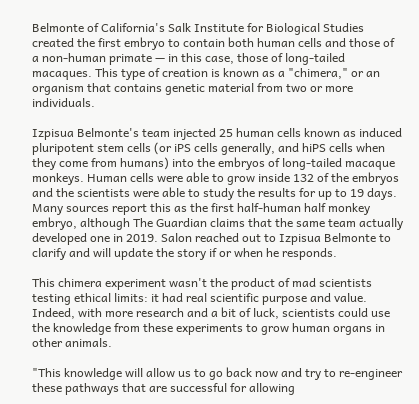Belmonte of California's Salk Institute for Biological Studies created the first embryo to contain both human cells and those of a non-human primate — in this case, those of long-tailed macaques. This type of creation is known as a "chimera," or an organism that contains genetic material from two or more individuals.

Izpisua Belmonte's team injected 25 human cells known as induced pluripotent stem cells (or iPS cells generally, and hiPS cells when they come from humans) into the embryos of long-tailed macaque monkeys. Human cells were able to grow inside 132 of the embryos and the scientists were able to study the results for up to 19 days. Many sources report this as the first half-human half monkey embryo, although The Guardian claims that the same team actually developed one in 2019. Salon reached out to Izpisua Belmonte to clarify and will update the story if or when he responds.

This chimera experiment wasn't the product of mad scientists testing ethical limits: it had real scientific purpose and value. Indeed, with more research and a bit of luck, scientists could use the knowledge from these experiments to grow human organs in other animals.

"This knowledge will allow us to go back now and try to re-engineer these pathways that are successful for allowing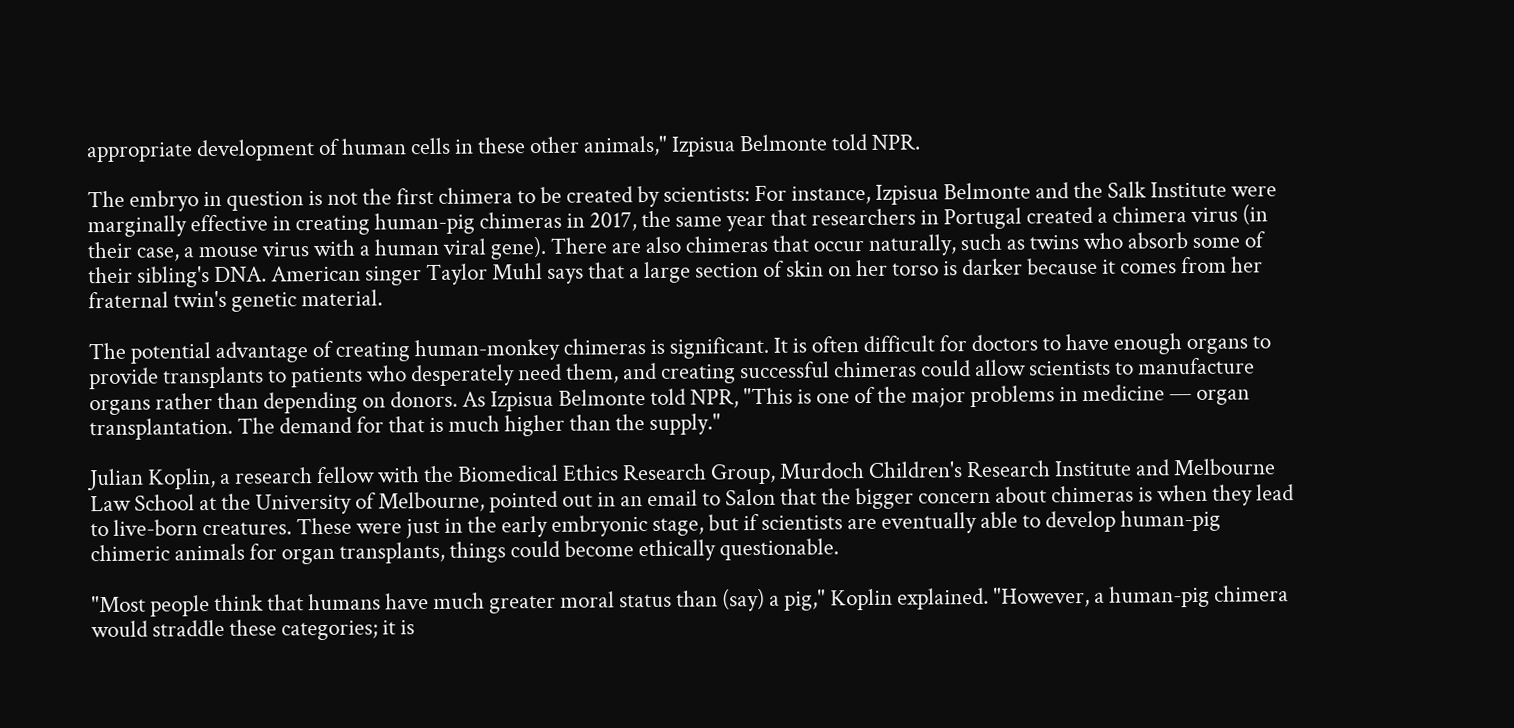appropriate development of human cells in these other animals," Izpisua Belmonte told NPR.

The embryo in question is not the first chimera to be created by scientists: For instance, Izpisua Belmonte and the Salk Institute were marginally effective in creating human-pig chimeras in 2017, the same year that researchers in Portugal created a chimera virus (in their case, a mouse virus with a human viral gene). There are also chimeras that occur naturally, such as twins who absorb some of their sibling's DNA. American singer Taylor Muhl says that a large section of skin on her torso is darker because it comes from her fraternal twin's genetic material.

The potential advantage of creating human-monkey chimeras is significant. It is often difficult for doctors to have enough organs to provide transplants to patients who desperately need them, and creating successful chimeras could allow scientists to manufacture organs rather than depending on donors. As Izpisua Belmonte told NPR, "This is one of the major problems in medicine — organ transplantation. The demand for that is much higher than the supply."

Julian Koplin, a research fellow with the Biomedical Ethics Research Group, Murdoch Children's Research Institute and Melbourne Law School at the University of Melbourne, pointed out in an email to Salon that the bigger concern about chimeras is when they lead to live-born creatures. These were just in the early embryonic stage, but if scientists are eventually able to develop human-pig chimeric animals for organ transplants, things could become ethically questionable.

"Most people think that humans have much greater moral status than (say) a pig," Koplin explained. "However, a human-pig chimera would straddle these categories; it is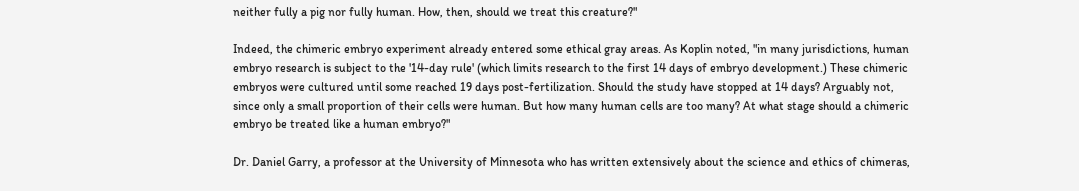neither fully a pig nor fully human. How, then, should we treat this creature?"

Indeed, the chimeric embryo experiment already entered some ethical gray areas. As Koplin noted, "in many jurisdictions, human embryo research is subject to the '14-day rule' (which limits research to the first 14 days of embryo development.) These chimeric embryos were cultured until some reached 19 days post-fertilization. Should the study have stopped at 14 days? Arguably not, since only a small proportion of their cells were human. But how many human cells are too many? At what stage should a chimeric embryo be treated like a human embryo?"

Dr. Daniel Garry, a professor at the University of Minnesota who has written extensively about the science and ethics of chimeras,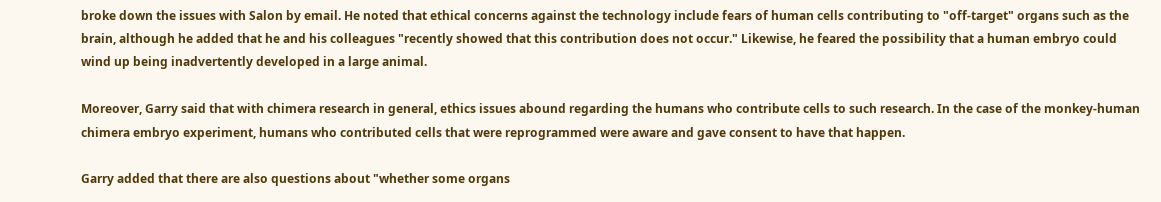broke down the issues with Salon by email. He noted that ethical concerns against the technology include fears of human cells contributing to "off-target" organs such as the brain, although he added that he and his colleagues "recently showed that this contribution does not occur." Likewise, he feared the possibility that a human embryo could wind up being inadvertently developed in a large animal.

Moreover, Garry said that with chimera research in general, ethics issues abound regarding the humans who contribute cells to such research. In the case of the monkey-human chimera embryo experiment, humans who contributed cells that were reprogrammed were aware and gave consent to have that happen.

Garry added that there are also questions about "whether some organs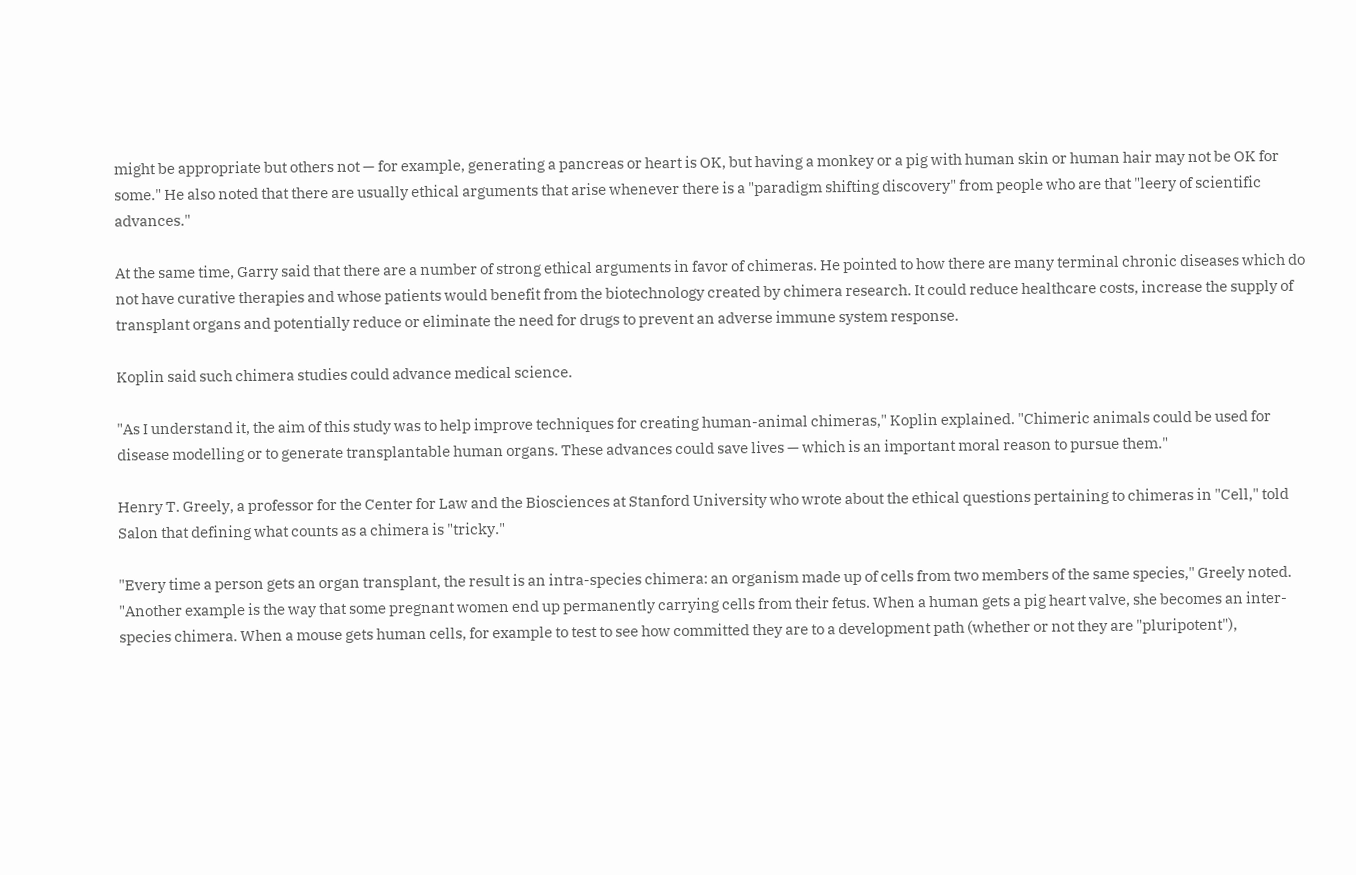might be appropriate but others not — for example, generating a pancreas or heart is OK, but having a monkey or a pig with human skin or human hair may not be OK for some." He also noted that there are usually ethical arguments that arise whenever there is a "paradigm shifting discovery" from people who are that "leery of scientific advances."

At the same time, Garry said that there are a number of strong ethical arguments in favor of chimeras. He pointed to how there are many terminal chronic diseases which do not have curative therapies and whose patients would benefit from the biotechnology created by chimera research. It could reduce healthcare costs, increase the supply of transplant organs and potentially reduce or eliminate the need for drugs to prevent an adverse immune system response.

Koplin said such chimera studies could advance medical science.

"As I understand it, the aim of this study was to help improve techniques for creating human-animal chimeras," Koplin explained. "Chimeric animals could be used for disease modelling or to generate transplantable human organs. These advances could save lives — which is an important moral reason to pursue them."

Henry T. Greely, a professor for the Center for Law and the Biosciences at Stanford University who wrote about the ethical questions pertaining to chimeras in "Cell," told Salon that defining what counts as a chimera is "tricky."

"Every time a person gets an organ transplant, the result is an intra-species chimera: an organism made up of cells from two members of the same species," Greely noted. "Another example is the way that some pregnant women end up permanently carrying cells from their fetus. When a human gets a pig heart valve, she becomes an inter-species chimera. When a mouse gets human cells, for example to test to see how committed they are to a development path (whether or not they are "pluripotent"),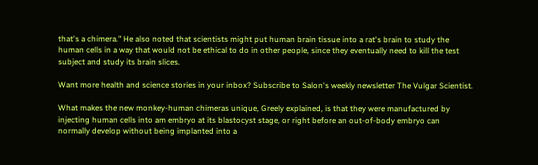that's a chimera." He also noted that scientists might put human brain tissue into a rat's brain to study the human cells in a way that would not be ethical to do in other people, since they eventually need to kill the test subject and study its brain slices.

Want more health and science stories in your inbox? Subscribe to Salon's weekly newsletter The Vulgar Scientist.

What makes the new monkey-human chimeras unique, Greely explained, is that they were manufactured by injecting human cells into am embryo at its blastocyst stage, or right before an out-of-body embryo can normally develop without being implanted into a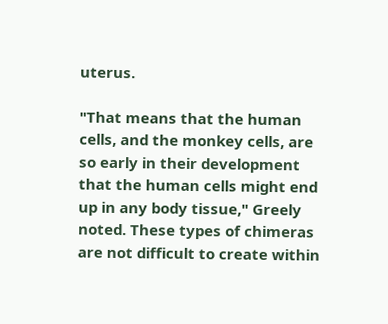uterus.

"That means that the human cells, and the monkey cells, are so early in their development that the human cells might end up in any body tissue," Greely noted. These types of chimeras are not difficult to create within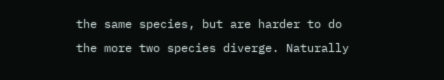the same species, but are harder to do the more two species diverge. Naturally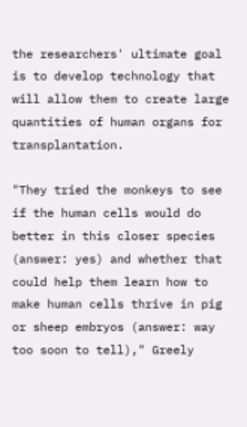the researchers' ultimate goal is to develop technology that will allow them to create large quantities of human organs for transplantation.

"They tried the monkeys to see if the human cells would do better in this closer species (answer: yes) and whether that could help them learn how to make human cells thrive in pig or sheep embryos (answer: way too soon to tell)," Greely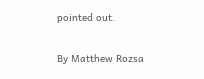pointed out.

By Matthew Rozsa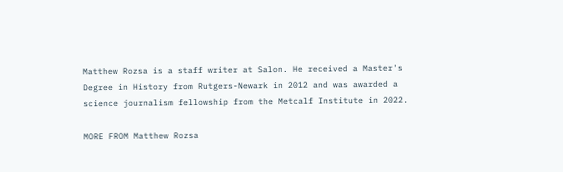Matthew Rozsa is a staff writer at Salon. He received a Master's Degree in History from Rutgers-Newark in 2012 and was awarded a science journalism fellowship from the Metcalf Institute in 2022.

MORE FROM Matthew Rozsa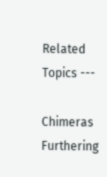Related Topics ---

Chimeras Furthering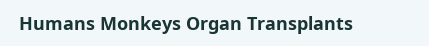Humans Monkeys Organ Transplants